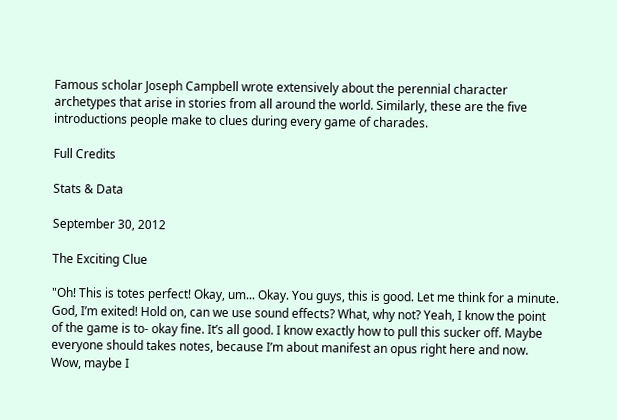Famous scholar Joseph Campbell wrote extensively about the perennial character archetypes that arise in stories from all around the world. Similarly, these are the five introductions people make to clues during every game of charades.

Full Credits

Stats & Data

September 30, 2012

The Exciting Clue

"Oh! This is totes perfect! Okay, um... Okay. You guys, this is good. Let me think for a minute. God, I’m exited! Hold on, can we use sound effects? What, why not? Yeah, I know the point of the game is to- okay fine. It’s all good. I know exactly how to pull this sucker off. Maybe everyone should takes notes, because I’m about manifest an opus right here and now. Wow, maybe I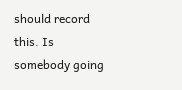should record this. Is somebody going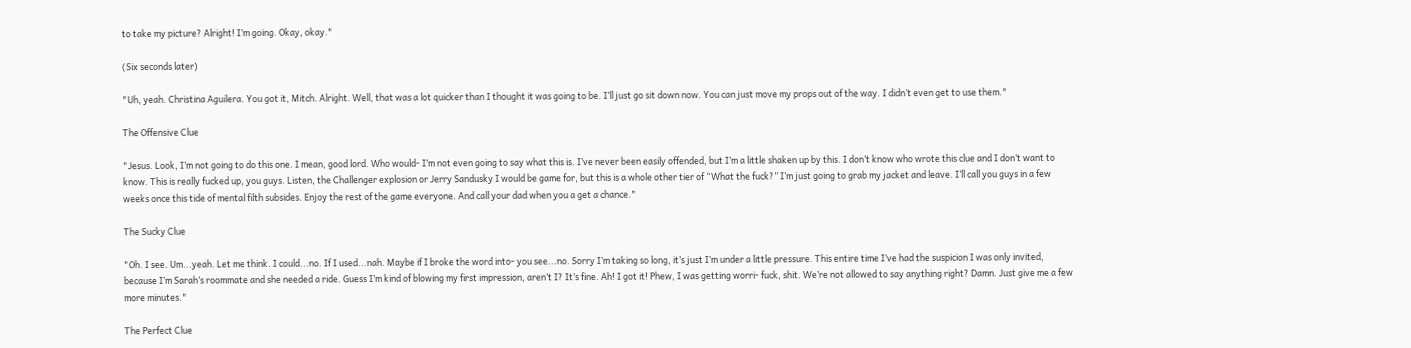to take my picture? Alright! I’m going. Okay, okay."

(Six seconds later)

"Uh, yeah. Christina Aguilera. You got it, Mitch. Alright. Well, that was a lot quicker than I thought it was going to be. I’ll just go sit down now. You can just move my props out of the way. I didn’t even get to use them."

The Offensive Clue

"Jesus. Look, I’m not going to do this one. I mean, good lord. Who would- I’m not even going to say what this is. I’ve never been easily offended, but I’m a little shaken up by this. I don’t know who wrote this clue and I don’t want to know. This is really fucked up, you guys. Listen, the Challenger explosion or Jerry Sandusky I would be game for, but this is a whole other tier of “What the fuck?” I’m just going to grab my jacket and leave. I’ll call you guys in a few weeks once this tide of mental filth subsides. Enjoy the rest of the game everyone. And call your dad when you a get a chance."

The Sucky Clue

"Oh. I see. Um...yeah. Let me think. I could...no. If I used...nah. Maybe if I broke the word into- you see...no. Sorry I’m taking so long, it’s just I’m under a little pressure. This entire time I’ve had the suspicion I was only invited, because I’m Sarah’s roommate and she needed a ride. Guess I’m kind of blowing my first impression, aren’t I? It’s fine. Ah! I got it! Phew, I was getting worri- fuck, shit. We’re not allowed to say anything right? Damn. Just give me a few more minutes."

The Perfect Clue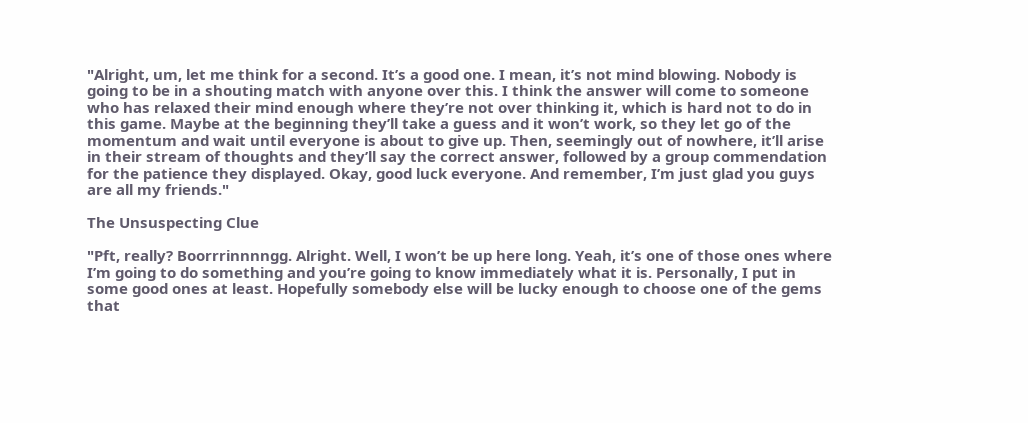"Alright, um, let me think for a second. It’s a good one. I mean, it’s not mind blowing. Nobody is going to be in a shouting match with anyone over this. I think the answer will come to someone who has relaxed their mind enough where they’re not over thinking it, which is hard not to do in this game. Maybe at the beginning they’ll take a guess and it won’t work, so they let go of the momentum and wait until everyone is about to give up. Then, seemingly out of nowhere, it’ll arise in their stream of thoughts and they’ll say the correct answer, followed by a group commendation for the patience they displayed. Okay, good luck everyone. And remember, I’m just glad you guys are all my friends."

The Unsuspecting Clue

"Pft, really? Boorrrinnnngg. Alright. Well, I won’t be up here long. Yeah, it’s one of those ones where I’m going to do something and you’re going to know immediately what it is. Personally, I put in some good ones at least. Hopefully somebody else will be lucky enough to choose one of the gems that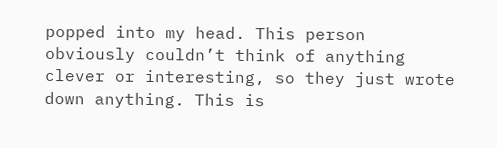popped into my head. This person obviously couldn’t think of anything clever or interesting, so they just wrote down anything. This is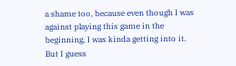a shame too, because even though I was against playing this game in the beginning, I was kinda getting into it. But I guess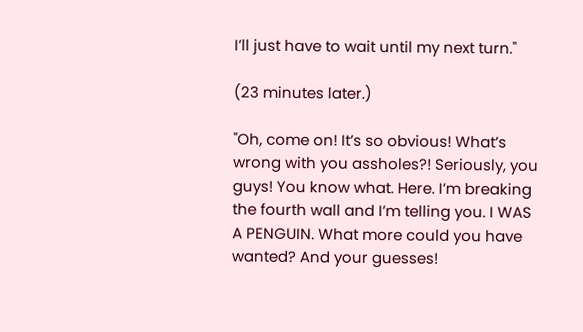I’ll just have to wait until my next turn."

(23 minutes later.)

"Oh, come on! It’s so obvious! What’s wrong with you assholes?! Seriously, you guys! You know what. Here. I’m breaking the fourth wall and I’m telling you. I WAS A PENGUIN. What more could you have wanted? And your guesses!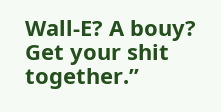Wall-E? A bouy? Get your shit together.”